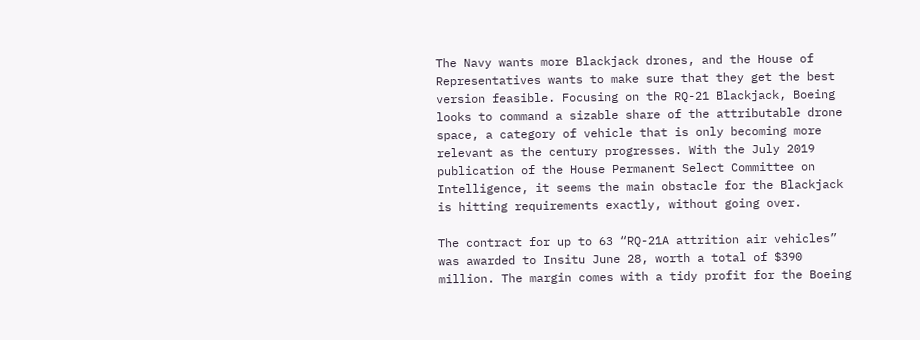The Navy wants more Blackjack drones, and the House of Representatives wants to make sure that they get the best version feasible. Focusing on the RQ-21 Blackjack, Boeing looks to command a sizable share of the attributable drone space, a category of vehicle that is only becoming more relevant as the century progresses. With the July 2019 publication of the House Permanent Select Committee on Intelligence, it seems the main obstacle for the Blackjack is hitting requirements exactly, without going over.

The contract for up to 63 “RQ-21A attrition air vehicles” was awarded to Insitu June 28, worth a total of $390 million. The margin comes with a tidy profit for the Boeing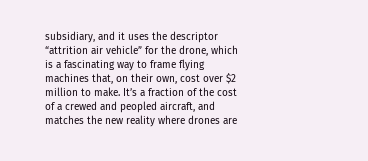subsidiary, and it uses the descriptor “attrition air vehicle” for the drone, which is a fascinating way to frame flying machines that, on their own, cost over $2 million to make. It’s a fraction of the cost of a crewed and peopled aircraft, and matches the new reality where drones are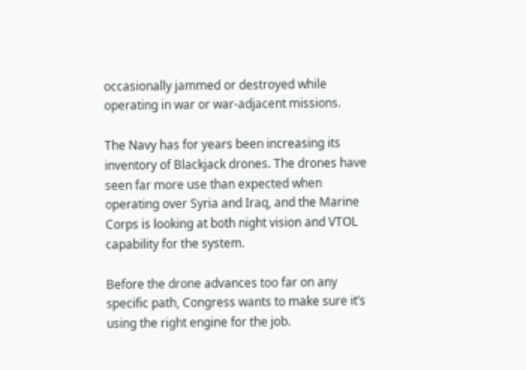occasionally jammed or destroyed while operating in war or war-adjacent missions.

The Navy has for years been increasing its inventory of Blackjack drones. The drones have seen far more use than expected when operating over Syria and Iraq, and the Marine Corps is looking at both night vision and VTOL capability for the system.

Before the drone advances too far on any specific path, Congress wants to make sure it’s using the right engine for the job.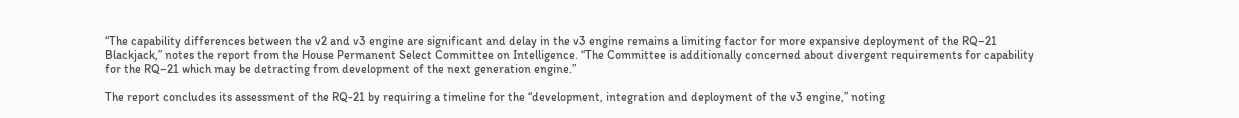“The capability differences between the v2 and v3 engine are significant and delay in the v3 engine remains a limiting factor for more expansive deployment of the RQ–21 Blackjack,” notes the report from the House Permanent Select Committee on Intelligence. “The Committee is additionally concerned about divergent requirements for capability for the RQ–21 which may be detracting from development of the next generation engine.”

The report concludes its assessment of the RQ-21 by requiring a timeline for the “development, integration and deployment of the v3 engine,” noting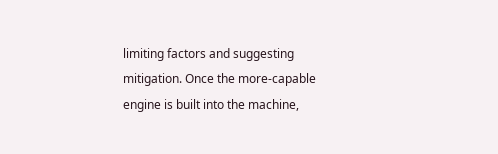limiting factors and suggesting mitigation. Once the more-capable engine is built into the machine,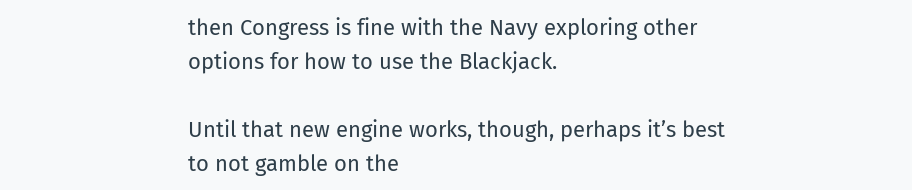then Congress is fine with the Navy exploring other options for how to use the Blackjack.

Until that new engine works, though, perhaps it’s best to not gamble on the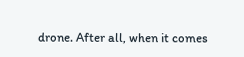drone. After all, when it comes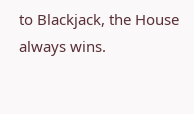to Blackjack, the House always wins.